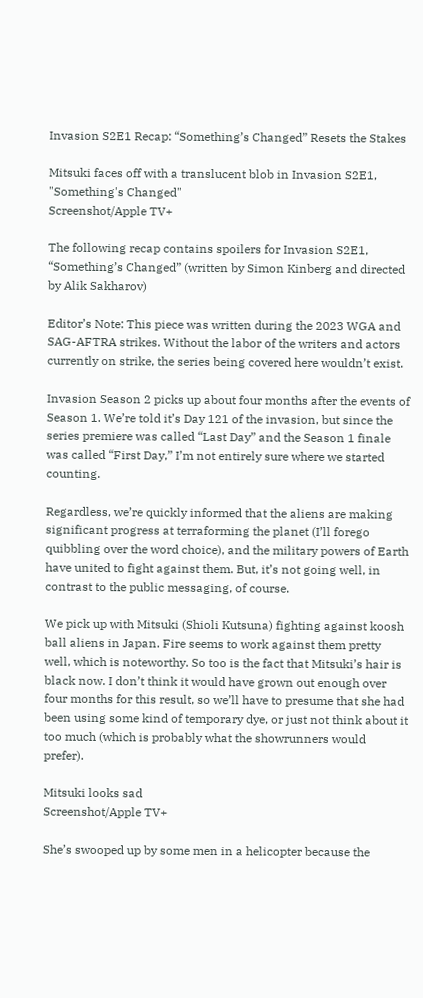Invasion S2E1 Recap: “Something’s Changed” Resets the Stakes

Mitsuki faces off with a translucent blob in Invasion S2E1, "Something's Changed"
Screenshot/Apple TV+

The following recap contains spoilers for Invasion S2E1, “Something’s Changed” (written by Simon Kinberg and directed by Alik Sakharov)

Editor’s Note: This piece was written during the 2023 WGA and SAG-AFTRA strikes. Without the labor of the writers and actors currently on strike, the series being covered here wouldn’t exist.

Invasion Season 2 picks up about four months after the events of Season 1. We’re told it’s Day 121 of the invasion, but since the series premiere was called “Last Day” and the Season 1 finale was called “First Day,” I’m not entirely sure where we started counting.

Regardless, we’re quickly informed that the aliens are making significant progress at terraforming the planet (I’ll forego quibbling over the word choice), and the military powers of Earth have united to fight against them. But, it’s not going well, in contrast to the public messaging, of course.

We pick up with Mitsuki (Shioli Kutsuna) fighting against koosh ball aliens in Japan. Fire seems to work against them pretty well, which is noteworthy. So too is the fact that Mitsuki’s hair is black now. I don’t think it would have grown out enough over four months for this result, so we’ll have to presume that she had been using some kind of temporary dye, or just not think about it too much (which is probably what the showrunners would prefer).

Mitsuki looks sad
Screenshot/Apple TV+

She’s swooped up by some men in a helicopter because the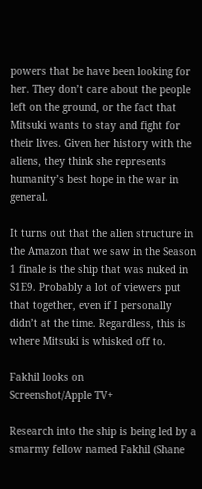powers that be have been looking for her. They don’t care about the people left on the ground, or the fact that Mitsuki wants to stay and fight for their lives. Given her history with the aliens, they think she represents humanity’s best hope in the war in general.

It turns out that the alien structure in the Amazon that we saw in the Season 1 finale is the ship that was nuked in S1E9. Probably a lot of viewers put that together, even if I personally didn’t at the time. Regardless, this is where Mitsuki is whisked off to.

Fakhil looks on
Screenshot/Apple TV+

Research into the ship is being led by a smarmy fellow named Fakhil (Shane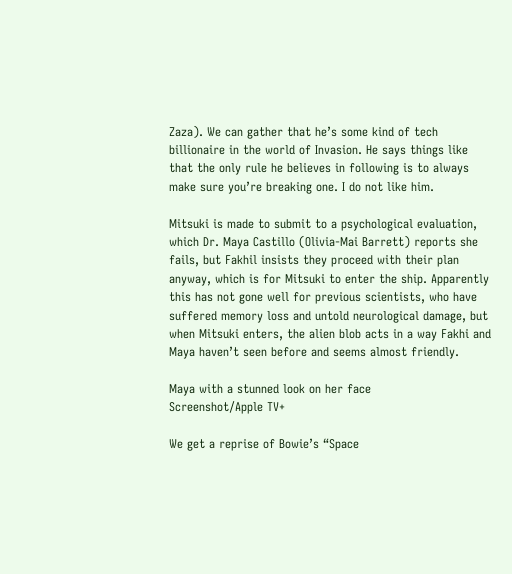Zaza). We can gather that he’s some kind of tech billionaire in the world of Invasion. He says things like that the only rule he believes in following is to always make sure you’re breaking one. I do not like him.

Mitsuki is made to submit to a psychological evaluation, which Dr. Maya Castillo (Olivia-Mai Barrett) reports she fails, but Fakhil insists they proceed with their plan anyway, which is for Mitsuki to enter the ship. Apparently this has not gone well for previous scientists, who have suffered memory loss and untold neurological damage, but when Mitsuki enters, the alien blob acts in a way Fakhi and Maya haven’t seen before and seems almost friendly.

Maya with a stunned look on her face
Screenshot/Apple TV+

We get a reprise of Bowie’s “Space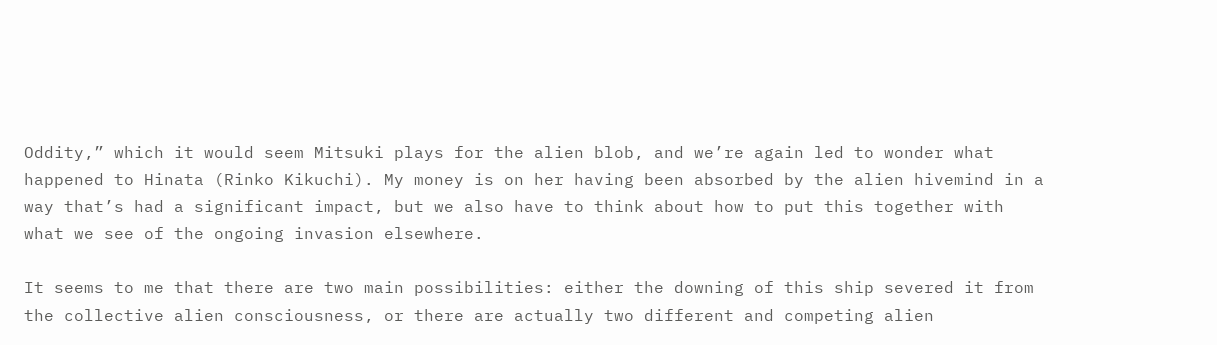Oddity,” which it would seem Mitsuki plays for the alien blob, and we’re again led to wonder what happened to Hinata (Rinko Kikuchi). My money is on her having been absorbed by the alien hivemind in a way that’s had a significant impact, but we also have to think about how to put this together with what we see of the ongoing invasion elsewhere.

It seems to me that there are two main possibilities: either the downing of this ship severed it from the collective alien consciousness, or there are actually two different and competing alien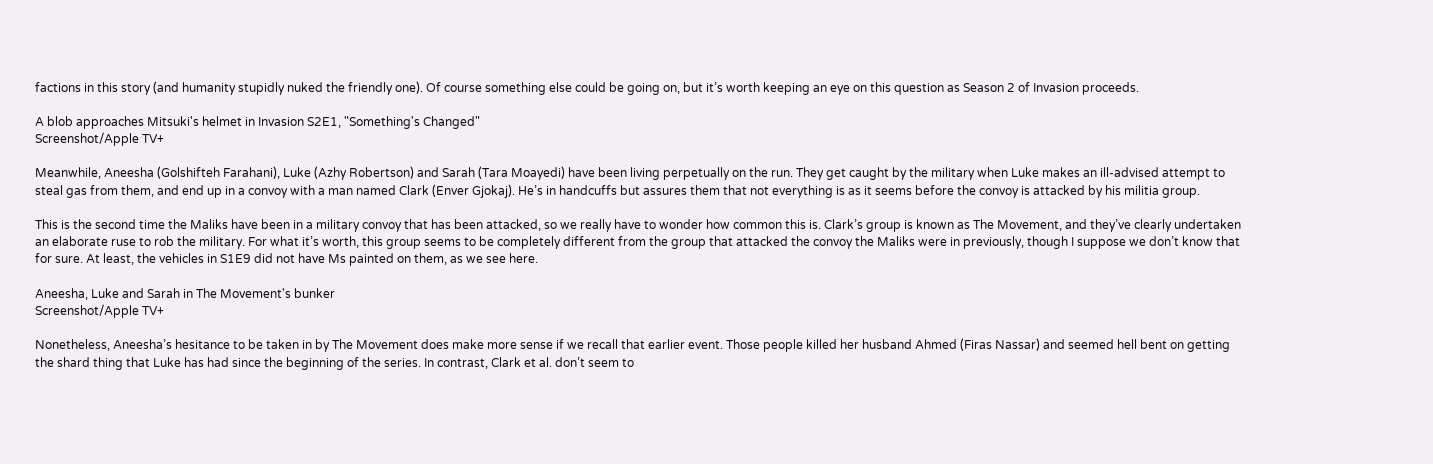factions in this story (and humanity stupidly nuked the friendly one). Of course something else could be going on, but it’s worth keeping an eye on this question as Season 2 of Invasion proceeds.

A blob approaches Mitsuki's helmet in Invasion S2E1, "Something's Changed"
Screenshot/Apple TV+

Meanwhile, Aneesha (Golshifteh Farahani), Luke (Azhy Robertson) and Sarah (Tara Moayedi) have been living perpetually on the run. They get caught by the military when Luke makes an ill-advised attempt to steal gas from them, and end up in a convoy with a man named Clark (Enver Gjokaj). He’s in handcuffs but assures them that not everything is as it seems before the convoy is attacked by his militia group.

This is the second time the Maliks have been in a military convoy that has been attacked, so we really have to wonder how common this is. Clark’s group is known as The Movement, and they’ve clearly undertaken an elaborate ruse to rob the military. For what it’s worth, this group seems to be completely different from the group that attacked the convoy the Maliks were in previously, though I suppose we don’t know that for sure. At least, the vehicles in S1E9 did not have Ms painted on them, as we see here.

Aneesha, Luke and Sarah in The Movement's bunker
Screenshot/Apple TV+

Nonetheless, Aneesha’s hesitance to be taken in by The Movement does make more sense if we recall that earlier event. Those people killed her husband Ahmed (Firas Nassar) and seemed hell bent on getting the shard thing that Luke has had since the beginning of the series. In contrast, Clark et al. don’t seem to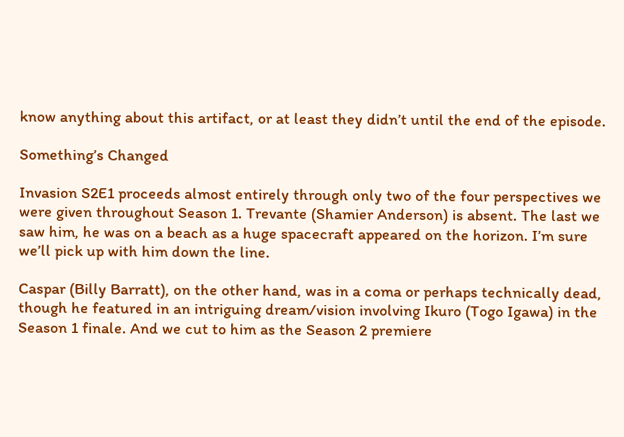know anything about this artifact, or at least they didn’t until the end of the episode.

Something’s Changed

Invasion S2E1 proceeds almost entirely through only two of the four perspectives we were given throughout Season 1. Trevante (Shamier Anderson) is absent. The last we saw him, he was on a beach as a huge spacecraft appeared on the horizon. I’m sure we’ll pick up with him down the line.

Caspar (Billy Barratt), on the other hand, was in a coma or perhaps technically dead, though he featured in an intriguing dream/vision involving Ikuro (Togo Igawa) in the Season 1 finale. And we cut to him as the Season 2 premiere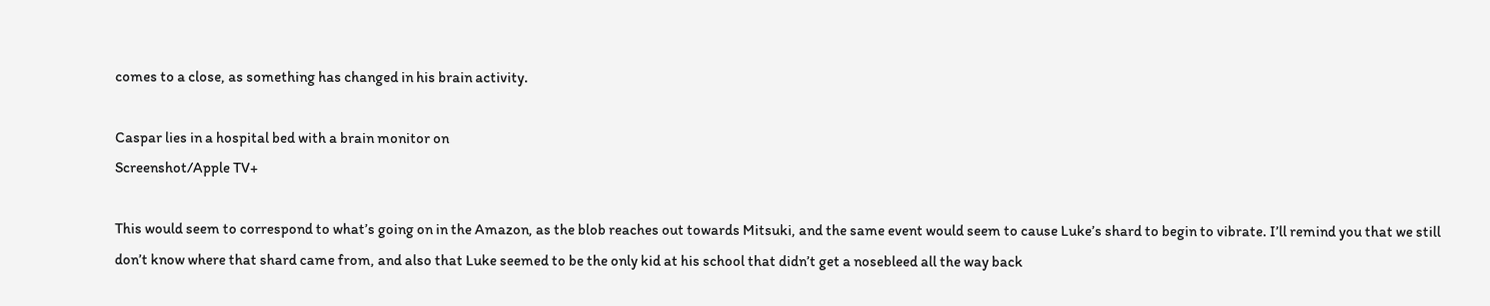comes to a close, as something has changed in his brain activity.

Caspar lies in a hospital bed with a brain monitor on
Screenshot/Apple TV+

This would seem to correspond to what’s going on in the Amazon, as the blob reaches out towards Mitsuki, and the same event would seem to cause Luke’s shard to begin to vibrate. I’ll remind you that we still don’t know where that shard came from, and also that Luke seemed to be the only kid at his school that didn’t get a nosebleed all the way back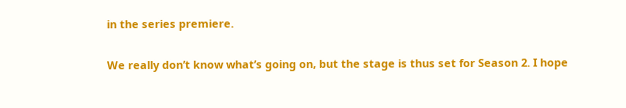in the series premiere.

We really don’t know what’s going on, but the stage is thus set for Season 2. I hope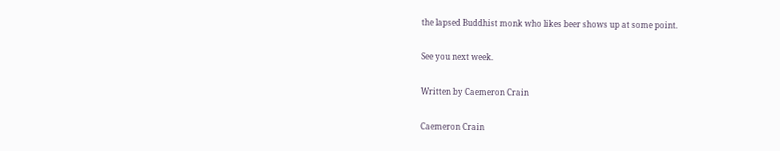the lapsed Buddhist monk who likes beer shows up at some point.

See you next week.

Written by Caemeron Crain

Caemeron Crain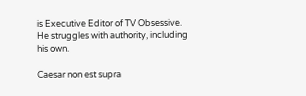is Executive Editor of TV Obsessive. He struggles with authority, including his own.

Caesar non est supra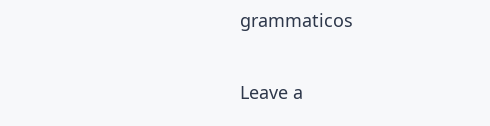grammaticos

Leave a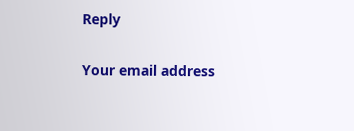Reply

Your email address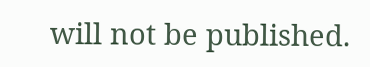will not be published.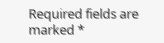Required fields are marked *